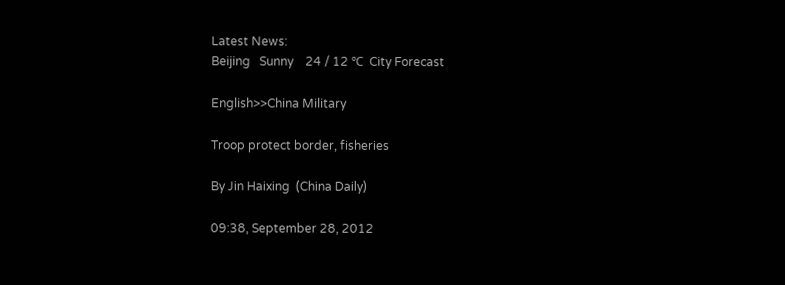Latest News:
Beijing   Sunny    24 / 12 ℃  City Forecast

English>>China Military

Troop protect border, fisheries

By Jin Haixing  (China Daily)

09:38, September 28, 2012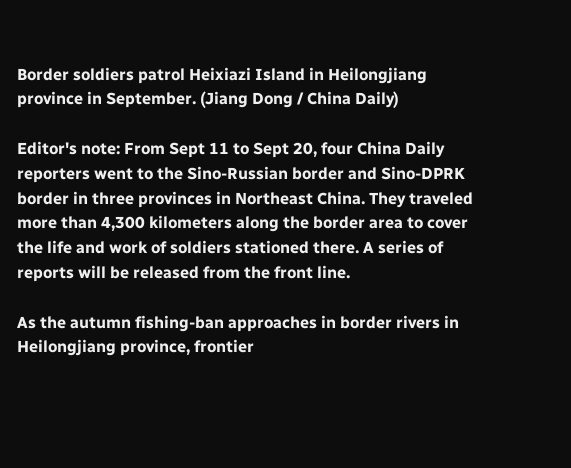Border soldiers patrol Heixiazi Island in Heilongjiang province in September. (Jiang Dong / China Daily)

Editor's note: From Sept 11 to Sept 20, four China Daily reporters went to the Sino-Russian border and Sino-DPRK border in three provinces in Northeast China. They traveled more than 4,300 kilometers along the border area to cover the life and work of soldiers stationed there. A series of reports will be released from the front line.

As the autumn fishing-ban approaches in border rivers in Heilongjiang province, frontier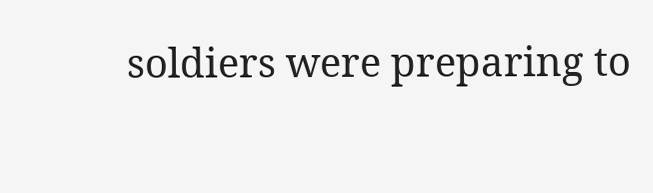soldiers were preparing to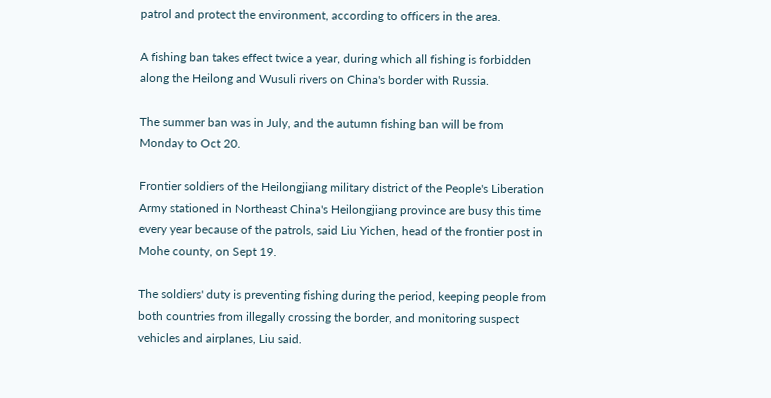patrol and protect the environment, according to officers in the area.

A fishing ban takes effect twice a year, during which all fishing is forbidden along the Heilong and Wusuli rivers on China's border with Russia.

The summer ban was in July, and the autumn fishing ban will be from Monday to Oct 20.

Frontier soldiers of the Heilongjiang military district of the People's Liberation Army stationed in Northeast China's Heilongjiang province are busy this time every year because of the patrols, said Liu Yichen, head of the frontier post in Mohe county, on Sept 19.

The soldiers' duty is preventing fishing during the period, keeping people from both countries from illegally crossing the border, and monitoring suspect vehicles and airplanes, Liu said.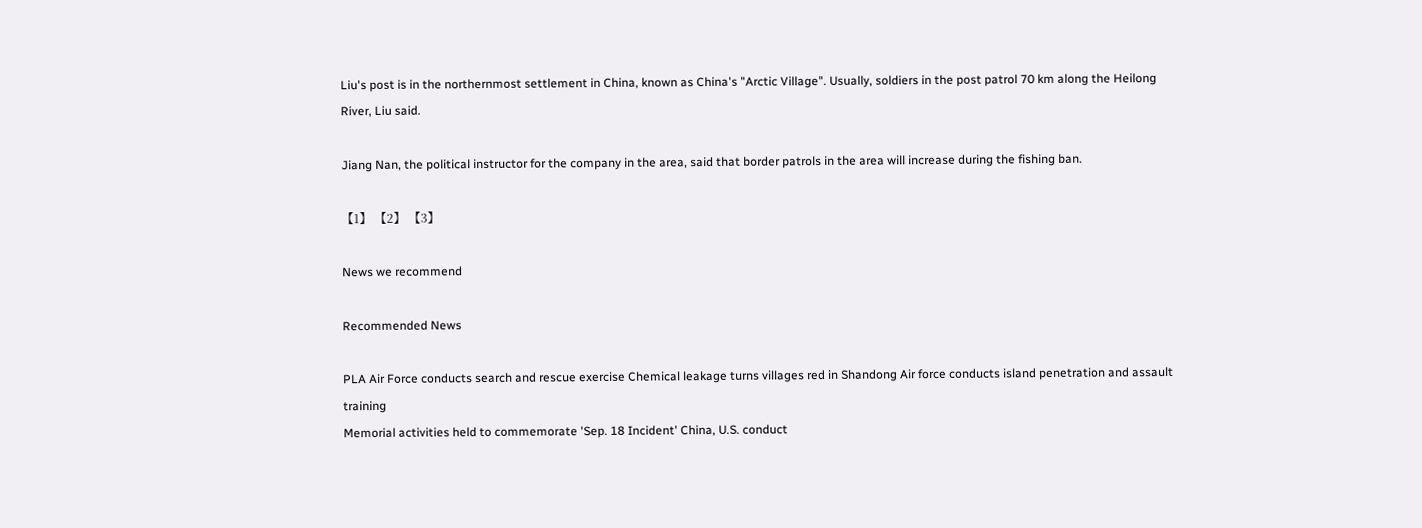Liu's post is in the northernmost settlement in China, known as China's "Arctic Village". Usually, soldiers in the post patrol 70 km along the Heilong River, Liu said.

Jiang Nan, the political instructor for the company in the area, said that border patrols in the area will increase during the fishing ban.

【1】 【2】 【3】

News we recommend

Recommended News

PLA Air Force conducts search and rescue exercise Chemical leakage turns villages red in Shandong Air force conducts island penetration and assault training
Memorial activities held to commemorate 'Sep. 18 Incident' China, U.S. conduct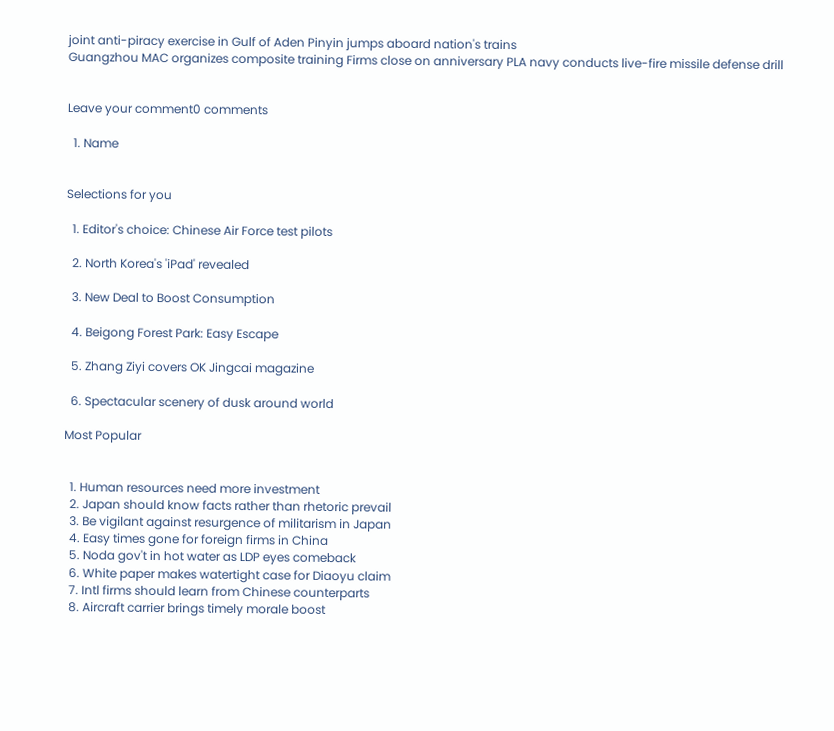joint anti-piracy exercise in Gulf of Aden Pinyin jumps aboard nation's trains
Guangzhou MAC organizes composite training Firms close on anniversary PLA navy conducts live-fire missile defense drill


Leave your comment0 comments

  1. Name


Selections for you

  1. Editor's choice: Chinese Air Force test pilots

  2. North Korea's 'iPad' revealed

  3. New Deal to Boost Consumption

  4. Beigong Forest Park: Easy Escape

  5. Zhang Ziyi covers OK Jingcai magazine

  6. Spectacular scenery of dusk around world

Most Popular


  1. Human resources need more investment
  2. Japan should know facts rather than rhetoric prevail
  3. Be vigilant against resurgence of militarism in Japan
  4. Easy times gone for foreign firms in China
  5. Noda gov't in hot water as LDP eyes comeback
  6. White paper makes watertight case for Diaoyu claim
  7. Intl firms should learn from Chinese counterparts
  8. Aircraft carrier brings timely morale boost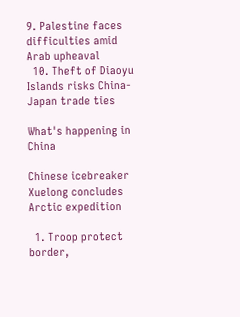9. Palestine faces difficulties amid Arab upheaval
  10. Theft of Diaoyu Islands risks China-Japan trade ties

What's happening in China

Chinese icebreaker Xuelong concludes Arctic expedition

  1. Troop protect border,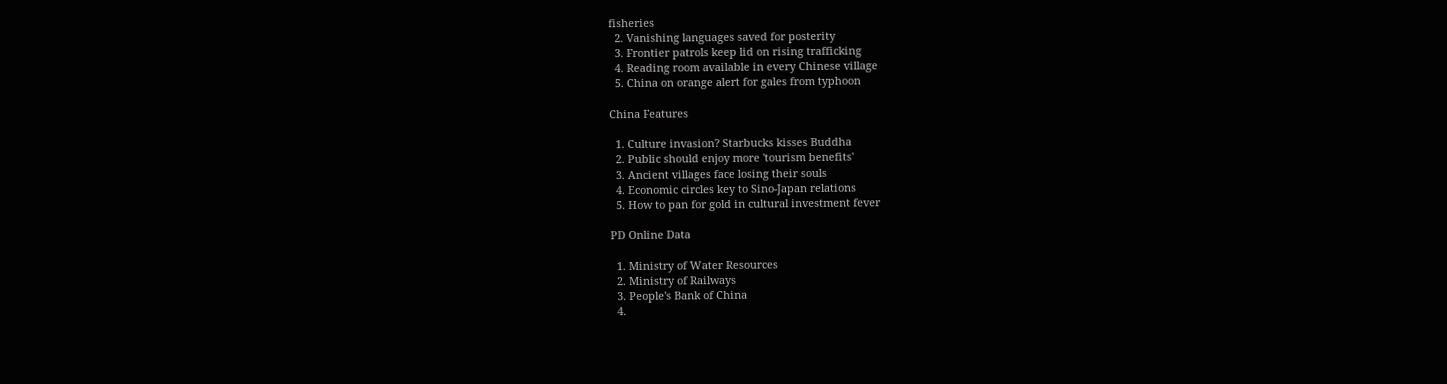fisheries
  2. Vanishing languages saved for posterity
  3. Frontier patrols keep lid on rising trafficking
  4. Reading room available in every Chinese village
  5. China on orange alert for gales from typhoon

China Features

  1. Culture invasion? Starbucks kisses Buddha
  2. Public should enjoy more 'tourism benefits'
  3. Ancient villages face losing their souls
  4. Economic circles key to Sino-Japan relations
  5. How to pan for gold in cultural investment fever

PD Online Data

  1. Ministry of Water Resources
  2. Ministry of Railways
  3. People's Bank of China
  4.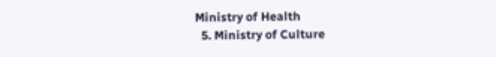Ministry of Health
  5. Ministry of Culture